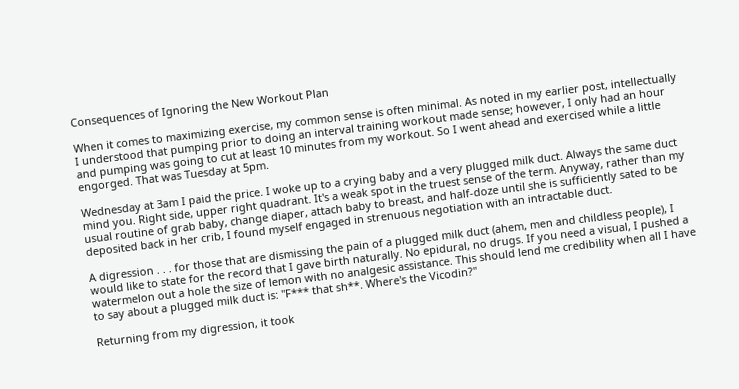Consequences of Ignoring the New Workout Plan

When it comes to maximizing exercise, my common sense is often minimal. As noted in my earlier post, intellectually I understood that pumping prior to doing an interval training workout made sense; however, I only had an hour and pumping was going to cut at least 10 minutes from my workout. So I went ahead and exercised while a little engorged. That was Tuesday at 5pm.

Wednesday at 3am I paid the price. I woke up to a crying baby and a very plugged milk duct. Always the same duct mind you. Right side, upper right quadrant. It's a weak spot in the truest sense of the term. Anyway, rather than my usual routine of grab baby, change diaper, attach baby to breast, and half-doze until she is sufficiently sated to be deposited back in her crib, I found myself engaged in strenuous negotiation with an intractable duct.

A digression . . . for those that are dismissing the pain of a plugged milk duct (ahem, men and childless people), I would like to state for the record that I gave birth naturally. No epidural, no drugs. If you need a visual, I pushed a watermelon out a hole the size of lemon with no analgesic assistance. This should lend me credibility when all I have to say about a plugged milk duct is: "F*** that sh**. Where's the Vicodin?"

Returning from my digression, it took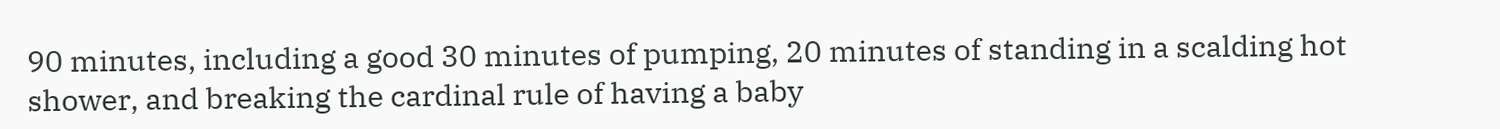90 minutes, including a good 30 minutes of pumping, 20 minutes of standing in a scalding hot shower, and breaking the cardinal rule of having a baby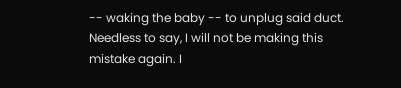-- waking the baby -- to unplug said duct. Needless to say, I will not be making this mistake again. I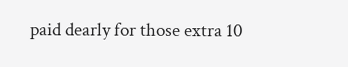paid dearly for those extra 10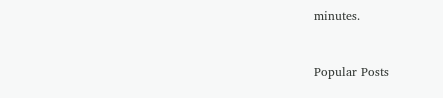minutes.


Popular Posts